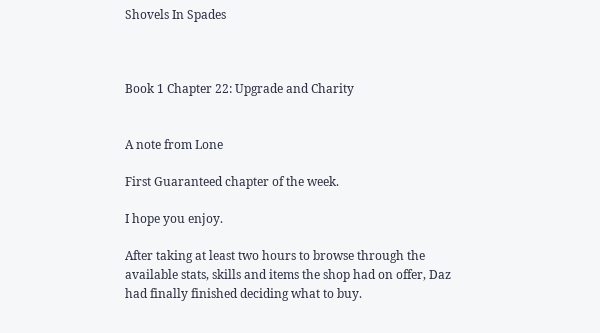Shovels In Spades



Book 1 Chapter 22: Upgrade and Charity


A note from Lone

First Guaranteed chapter of the week.

I hope you enjoy.

After taking at least two hours to browse through the available stats, skills and items the shop had on offer, Daz had finally finished deciding what to buy.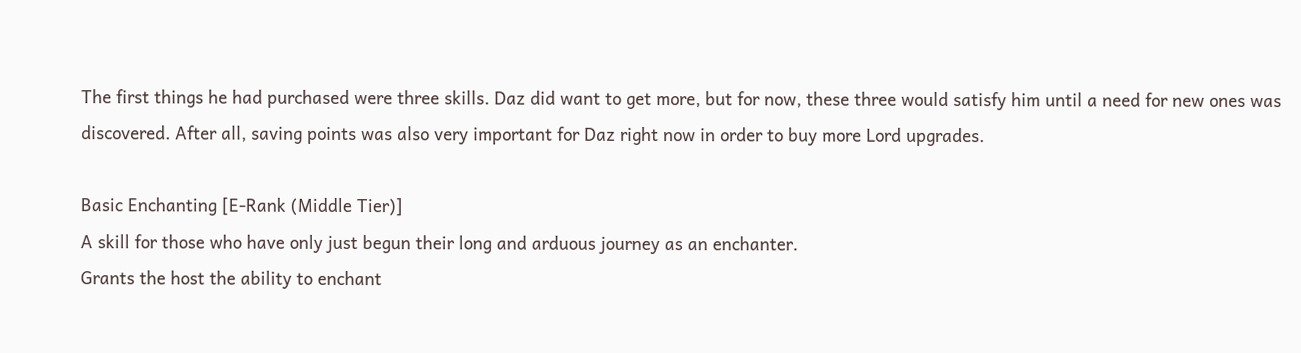The first things he had purchased were three skills. Daz did want to get more, but for now, these three would satisfy him until a need for new ones was discovered. After all, saving points was also very important for Daz right now in order to buy more Lord upgrades.

Basic Enchanting [E-Rank (Middle Tier)]
A skill for those who have only just begun their long and arduous journey as an enchanter.
Grants the host the ability to enchant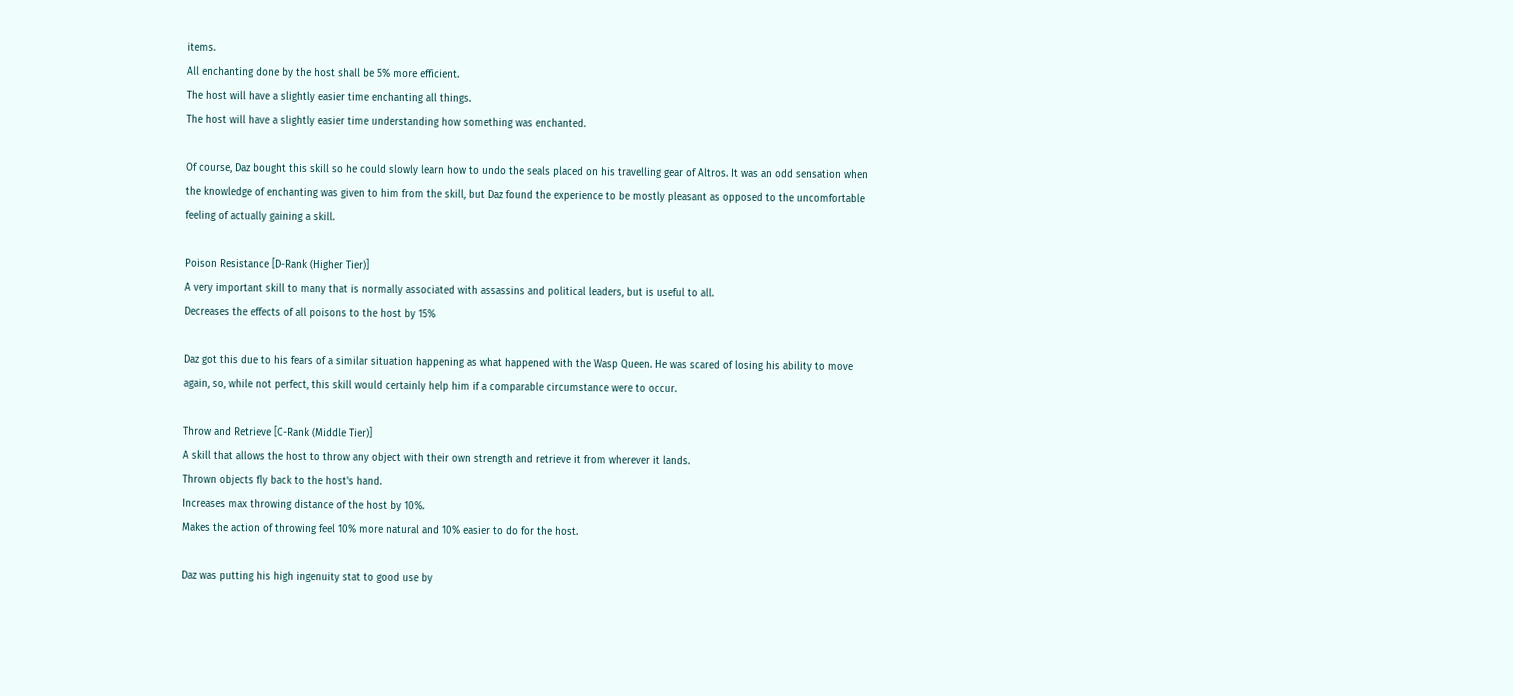items.
All enchanting done by the host shall be 5% more efficient.
The host will have a slightly easier time enchanting all things.
The host will have a slightly easier time understanding how something was enchanted.

Of course, Daz bought this skill so he could slowly learn how to undo the seals placed on his travelling gear of Altros. It was an odd sensation when the knowledge of enchanting was given to him from the skill, but Daz found the experience to be mostly pleasant as opposed to the uncomfortable feeling of actually gaining a skill.

Poison Resistance [D-Rank (Higher Tier)]
A very important skill to many that is normally associated with assassins and political leaders, but is useful to all.
Decreases the effects of all poisons to the host by 15%

Daz got this due to his fears of a similar situation happening as what happened with the Wasp Queen. He was scared of losing his ability to move again, so, while not perfect, this skill would certainly help him if a comparable circumstance were to occur.

Throw and Retrieve [C-Rank (Middle Tier)]
A skill that allows the host to throw any object with their own strength and retrieve it from wherever it lands.
Thrown objects fly back to the host's hand.
Increases max throwing distance of the host by 10%.
Makes the action of throwing feel 10% more natural and 10% easier to do for the host.

Daz was putting his high ingenuity stat to good use by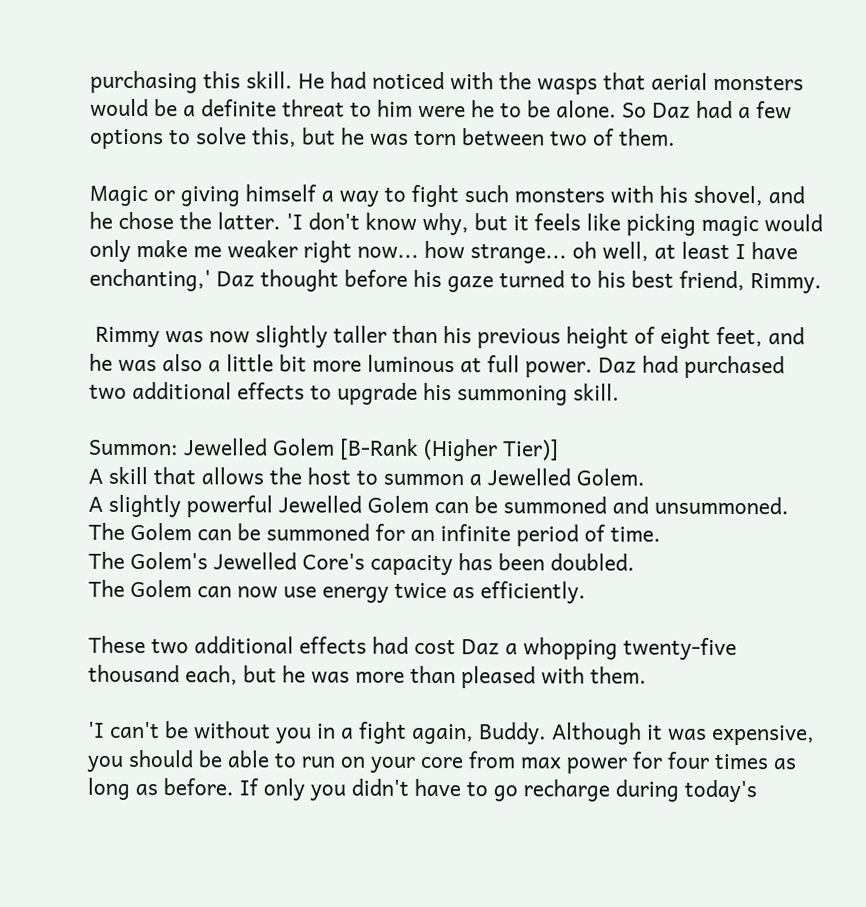purchasing this skill. He had noticed with the wasps that aerial monsters would be a definite threat to him were he to be alone. So Daz had a few options to solve this, but he was torn between two of them.

Magic or giving himself a way to fight such monsters with his shovel, and he chose the latter. 'I don't know why, but it feels like picking magic would only make me weaker right now... how strange... oh well, at least I have enchanting,' Daz thought before his gaze turned to his best friend, Rimmy.

 Rimmy was now slightly taller than his previous height of eight feet, and he was also a little bit more luminous at full power. Daz had purchased two additional effects to upgrade his summoning skill.

Summon: Jewelled Golem [B-Rank (Higher Tier)]
A skill that allows the host to summon a Jewelled Golem.
A slightly powerful Jewelled Golem can be summoned and unsummoned.
The Golem can be summoned for an infinite period of time.
The Golem's Jewelled Core's capacity has been doubled.
The Golem can now use energy twice as efficiently.

These two additional effects had cost Daz a whopping twenty-five thousand each, but he was more than pleased with them.

'I can't be without you in a fight again, Buddy. Although it was expensive, you should be able to run on your core from max power for four times as long as before. If only you didn't have to go recharge during today's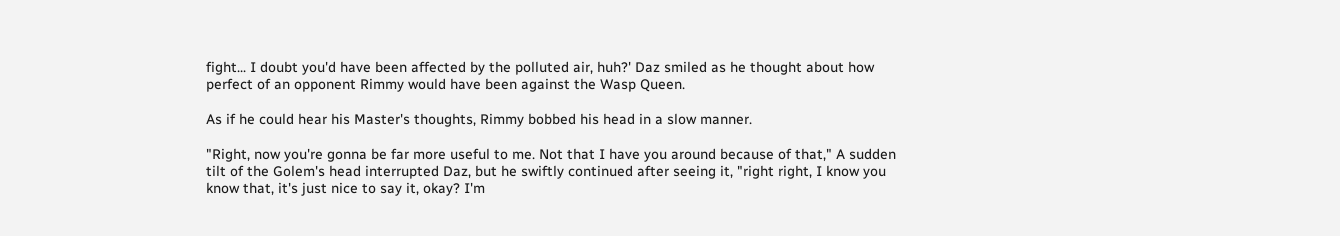fight... I doubt you'd have been affected by the polluted air, huh?' Daz smiled as he thought about how perfect of an opponent Rimmy would have been against the Wasp Queen.

As if he could hear his Master's thoughts, Rimmy bobbed his head in a slow manner.

"Right, now you're gonna be far more useful to me. Not that I have you around because of that," A sudden tilt of the Golem's head interrupted Daz, but he swiftly continued after seeing it, "right right, I know you know that, it's just nice to say it, okay? I'm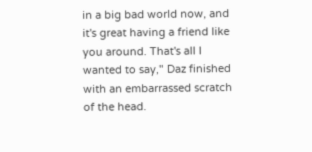in a big bad world now, and it's great having a friend like you around. That's all I wanted to say," Daz finished with an embarrassed scratch of the head.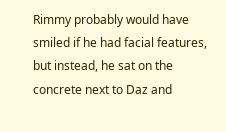Rimmy probably would have smiled if he had facial features, but instead, he sat on the concrete next to Daz and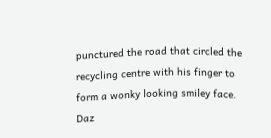punctured the road that circled the recycling centre with his finger to form a wonky looking smiley face. Daz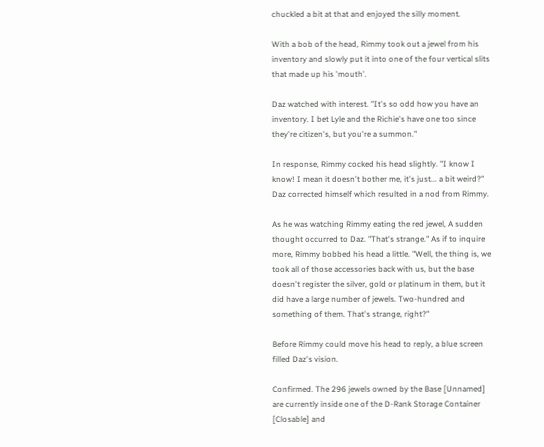chuckled a bit at that and enjoyed the silly moment.

With a bob of the head, Rimmy took out a jewel from his inventory and slowly put it into one of the four vertical slits that made up his 'mouth'.

Daz watched with interest. "It's so odd how you have an inventory. I bet Lyle and the Richie's have one too since they're citizen's, but you're a summon."

In response, Rimmy cocked his head slightly. "I know I know! I mean it doesn't bother me, it's just... a bit weird?" Daz corrected himself which resulted in a nod from Rimmy.

As he was watching Rimmy eating the red jewel, A sudden thought occurred to Daz. "That's strange." As if to inquire more, Rimmy bobbed his head a little. "Well, the thing is, we took all of those accessories back with us, but the base doesn't register the silver, gold or platinum in them, but it did have a large number of jewels. Two-hundred and something of them. That's strange, right?"

Before Rimmy could move his head to reply, a blue screen filled Daz's vision.

Confirmed. The 296 jewels owned by the Base [Unnamed] are currently inside one of the D-Rank Storage Container [Closable] and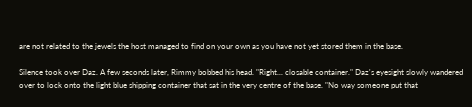are not related to the jewels the host managed to find on your own as you have not yet stored them in the base.

Silence took over Daz. A few seconds later, Rimmy bobbed his head. "Right... closable container." Daz's eyesight slowly wandered over to lock onto the light blue shipping container that sat in the very centre of the base. "No way someone put that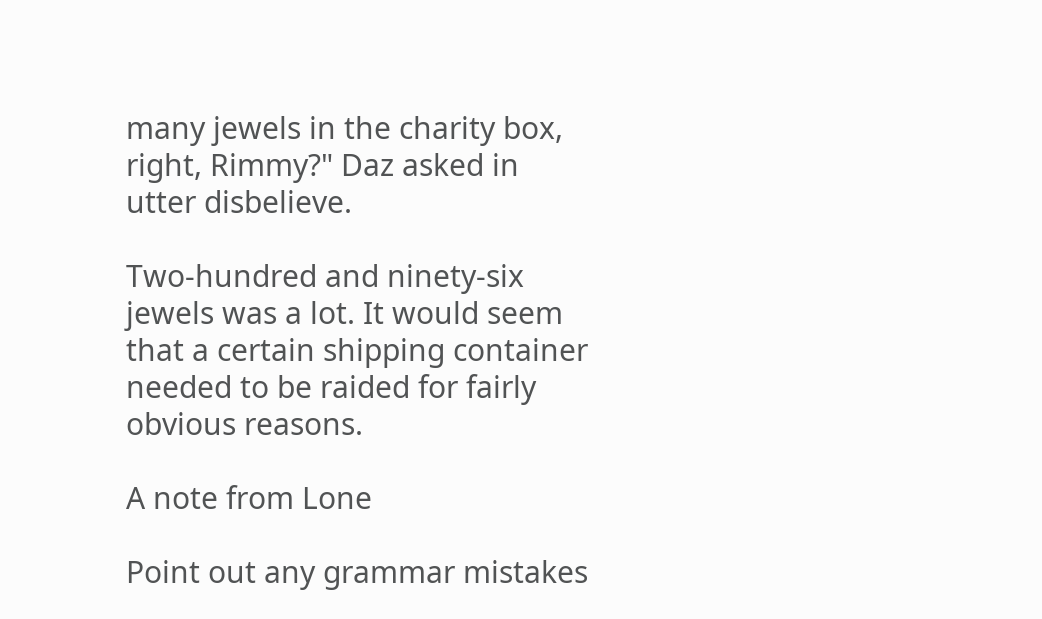many jewels in the charity box, right, Rimmy?" Daz asked in utter disbelieve.

Two-hundred and ninety-six jewels was a lot. It would seem that a certain shipping container needed to be raided for fairly obvious reasons.

A note from Lone

Point out any grammar mistakes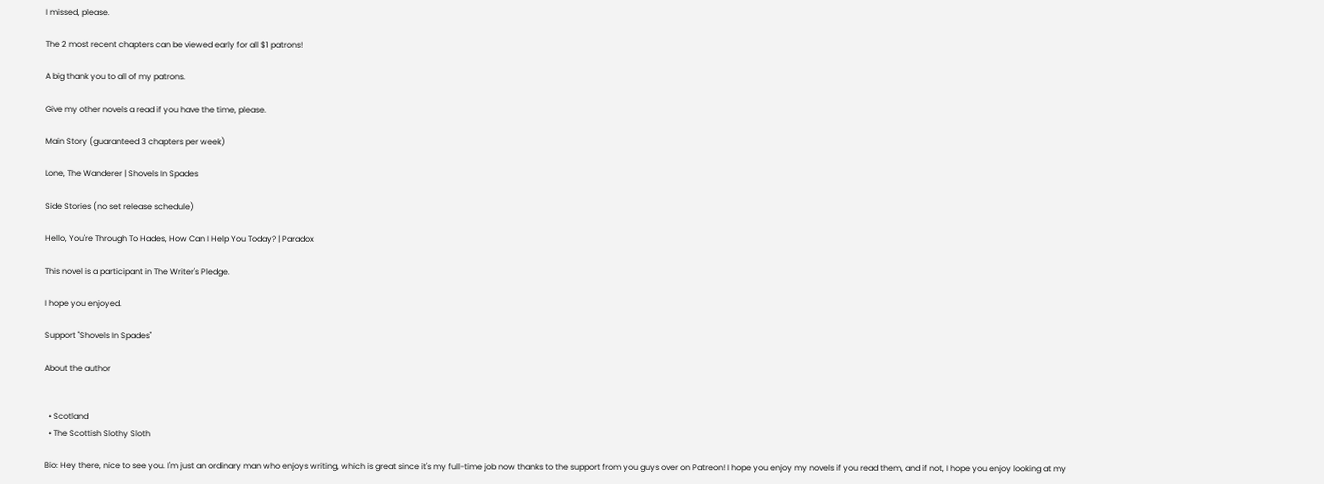I missed, please.

The 2 most recent chapters can be viewed early for all $1 patrons!

A big thank you to all of my patrons.

Give my other novels a read if you have the time, please.

Main Story (guaranteed 3 chapters per week)

Lone, The Wanderer | Shovels In Spades

Side Stories (no set release schedule)

Hello, You're Through To Hades, How Can I Help You Today? | Paradox

This novel is a participant in The Writer's Pledge.

I hope you enjoyed.

Support "Shovels In Spades"

About the author


  • Scotland
  • The Scottish Slothy Sloth

Bio: Hey there, nice to see you. I'm just an ordinary man who enjoys writing, which is great since it's my full-time job now thanks to the support from you guys over on Patreon! I hope you enjoy my novels if you read them, and if not, I hope you enjoy looking at my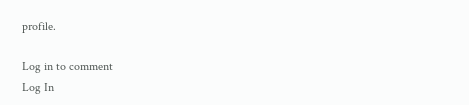profile.

Log in to comment
Log In